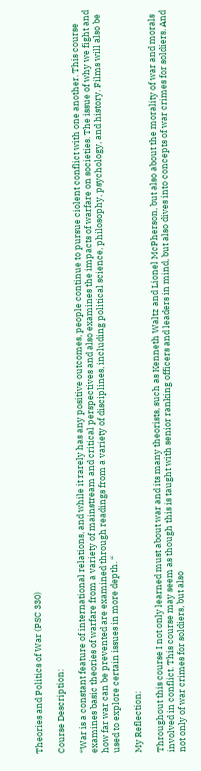Theories and Politics of War (PSC 330)

Course Description:

“War is a constant feature of international relations, and while it rarely has any positive outcomes, people continue to pursue ciolent conflict with one another. This course examines basic theories of warfare from a variety of mainstream and critical perspectives and also examines the impacts of warfare on societies. The issue of why we fight and how far war can be prevented are examined through readings from a variety of disciplines, including political science, philosophy, psychology, and history. Films will also be used to explore certain issues in more depth. “

My Reflection:

Throughout this course I not only learned must about war and its many theorists, such as Kenneth Waltz and Lionel McPherson, but also about the morality of war and morals involved in conflict. This course may seem as though this is taught with senior ranking officers and leaders in mind, but also dives into concepts of war crimes for soldiers. And not only of war crimes for soldiers, but also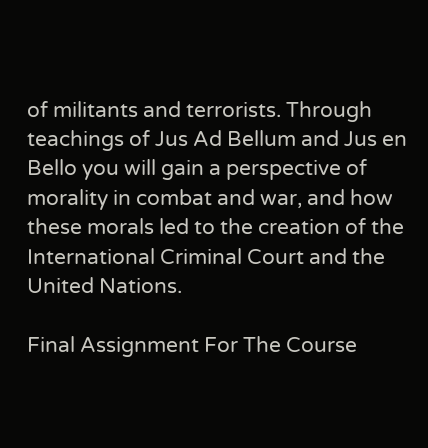of militants and terrorists. Through teachings of Jus Ad Bellum and Jus en Bello you will gain a perspective of morality in combat and war, and how these morals led to the creation of the International Criminal Court and the United Nations.

Final Assignment For The Course